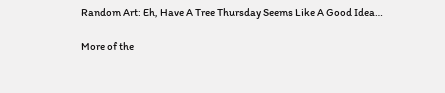Random Art: Eh, Have A Tree Thursday Seems Like A Good Idea…

More of the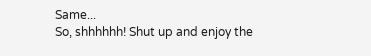Same...
So, shhhhhh! Shut up and enjoy the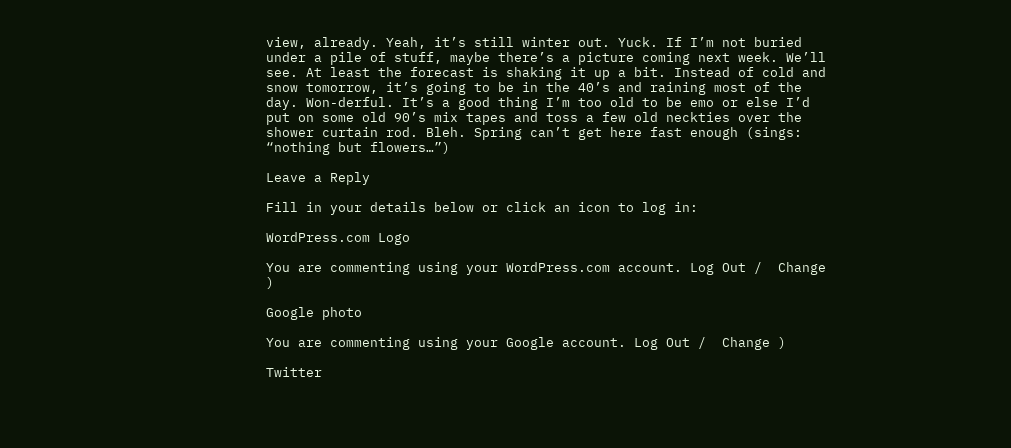view, already. Yeah, it’s still winter out. Yuck. If I’m not buried under a pile of stuff, maybe there’s a picture coming next week. We’ll see. At least the forecast is shaking it up a bit. Instead of cold and snow tomorrow, it’s going to be in the 40’s and raining most of the day. Won-derful. It’s a good thing I’m too old to be emo or else I’d put on some old 90’s mix tapes and toss a few old neckties over the shower curtain rod. Bleh. Spring can’t get here fast enough (sings: “nothing but flowers…”)

Leave a Reply

Fill in your details below or click an icon to log in:

WordPress.com Logo

You are commenting using your WordPress.com account. Log Out /  Change )

Google photo

You are commenting using your Google account. Log Out /  Change )

Twitter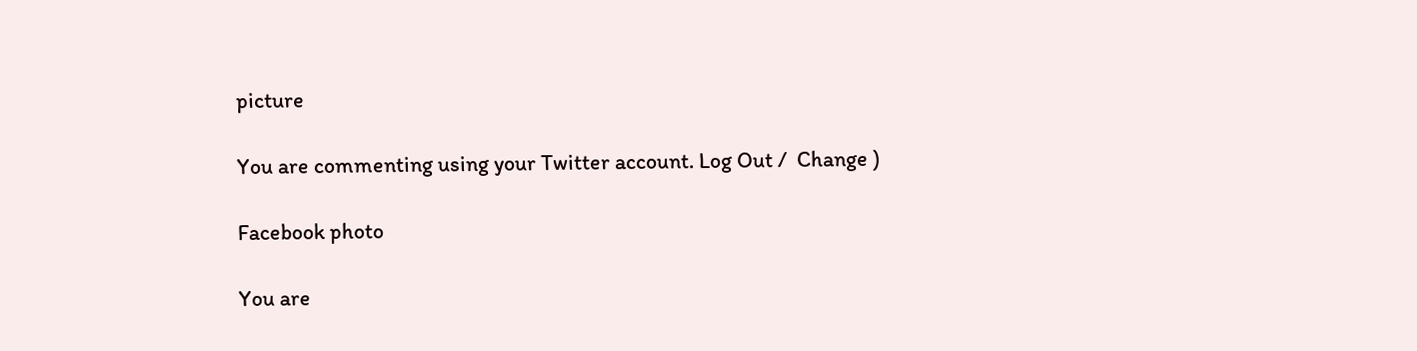picture

You are commenting using your Twitter account. Log Out /  Change )

Facebook photo

You are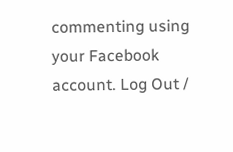commenting using your Facebook account. Log Out /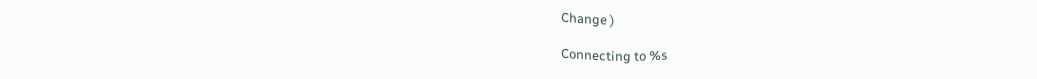Change )

Connecting to %s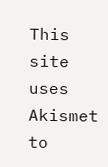This site uses Akismet to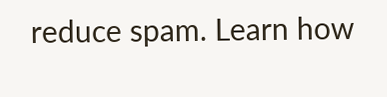reduce spam. Learn how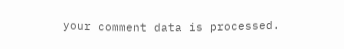your comment data is processed.